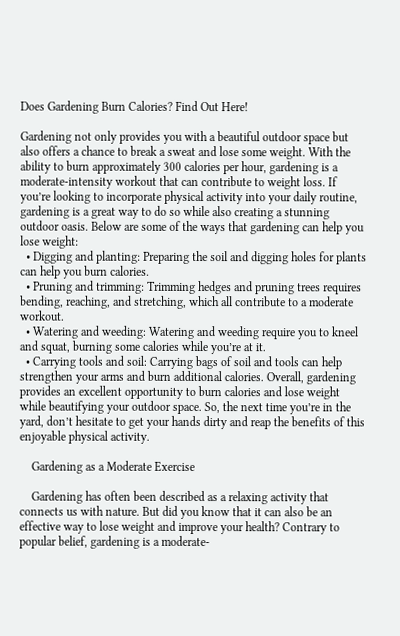Does Gardening Burn Calories? Find Out Here!

Gardening not only provides you with a beautiful outdoor space but also offers a chance to break a sweat and lose some weight. With the ability to burn approximately 300 calories per hour, gardening is a moderate-intensity workout that can contribute to weight loss. If you’re looking to incorporate physical activity into your daily routine, gardening is a great way to do so while also creating a stunning outdoor oasis. Below are some of the ways that gardening can help you lose weight:
  • Digging and planting: Preparing the soil and digging holes for plants can help you burn calories.
  • Pruning and trimming: Trimming hedges and pruning trees requires bending, reaching, and stretching, which all contribute to a moderate workout.
  • Watering and weeding: Watering and weeding require you to kneel and squat, burning some calories while you’re at it.
  • Carrying tools and soil: Carrying bags of soil and tools can help strengthen your arms and burn additional calories. Overall, gardening provides an excellent opportunity to burn calories and lose weight while beautifying your outdoor space. So, the next time you’re in the yard, don’t hesitate to get your hands dirty and reap the benefits of this enjoyable physical activity.

    Gardening as a Moderate Exercise

    Gardening has often been described as a relaxing activity that connects us with nature. But did you know that it can also be an effective way to lose weight and improve your health? Contrary to popular belief, gardening is a moderate-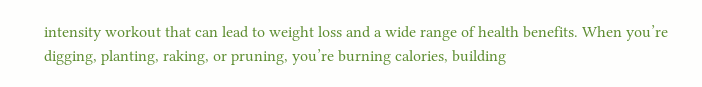intensity workout that can lead to weight loss and a wide range of health benefits. When you’re digging, planting, raking, or pruning, you’re burning calories, building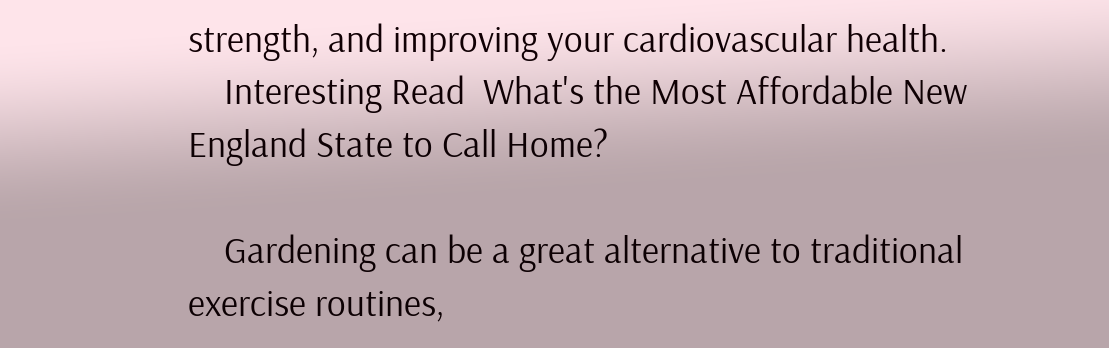strength, and improving your cardiovascular health.
    Interesting Read  What's the Most Affordable New England State to Call Home?

    Gardening can be a great alternative to traditional exercise routines,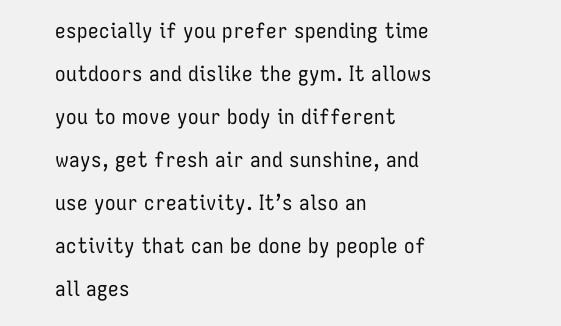especially if you prefer spending time outdoors and dislike the gym. It allows you to move your body in different ways, get fresh air and sunshine, and use your creativity. It’s also an activity that can be done by people of all ages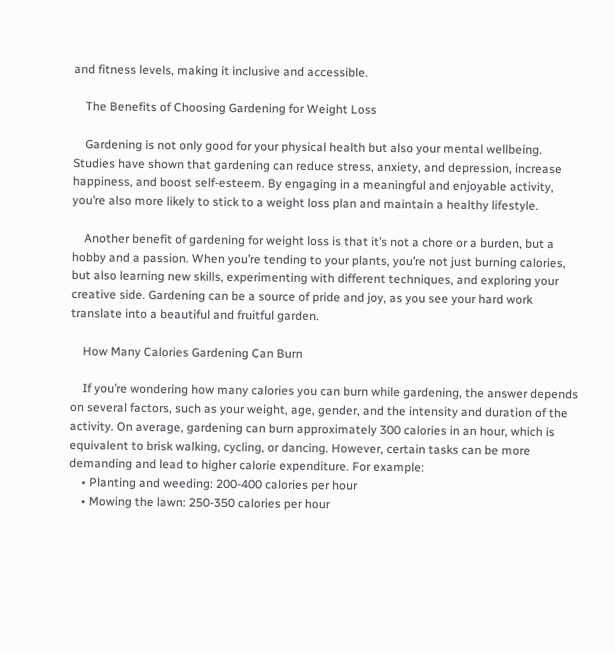and fitness levels, making it inclusive and accessible.

    The Benefits of Choosing Gardening for Weight Loss

    Gardening is not only good for your physical health but also your mental wellbeing. Studies have shown that gardening can reduce stress, anxiety, and depression, increase happiness, and boost self-esteem. By engaging in a meaningful and enjoyable activity, you’re also more likely to stick to a weight loss plan and maintain a healthy lifestyle.

    Another benefit of gardening for weight loss is that it’s not a chore or a burden, but a hobby and a passion. When you’re tending to your plants, you’re not just burning calories, but also learning new skills, experimenting with different techniques, and exploring your creative side. Gardening can be a source of pride and joy, as you see your hard work translate into a beautiful and fruitful garden.

    How Many Calories Gardening Can Burn

    If you’re wondering how many calories you can burn while gardening, the answer depends on several factors, such as your weight, age, gender, and the intensity and duration of the activity. On average, gardening can burn approximately 300 calories in an hour, which is equivalent to brisk walking, cycling, or dancing. However, certain tasks can be more demanding and lead to higher calorie expenditure. For example:
    • Planting and weeding: 200-400 calories per hour
    • Mowing the lawn: 250-350 calories per hour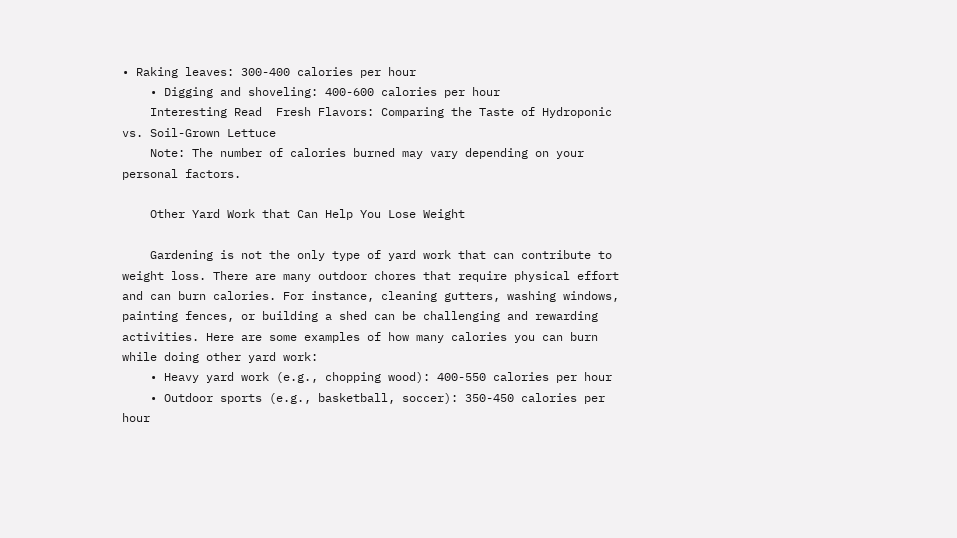• Raking leaves: 300-400 calories per hour
    • Digging and shoveling: 400-600 calories per hour
    Interesting Read  Fresh Flavors: Comparing the Taste of Hydroponic vs. Soil-Grown Lettuce
    Note: The number of calories burned may vary depending on your personal factors.

    Other Yard Work that Can Help You Lose Weight

    Gardening is not the only type of yard work that can contribute to weight loss. There are many outdoor chores that require physical effort and can burn calories. For instance, cleaning gutters, washing windows, painting fences, or building a shed can be challenging and rewarding activities. Here are some examples of how many calories you can burn while doing other yard work:
    • Heavy yard work (e.g., chopping wood): 400-550 calories per hour
    • Outdoor sports (e.g., basketball, soccer): 350-450 calories per hour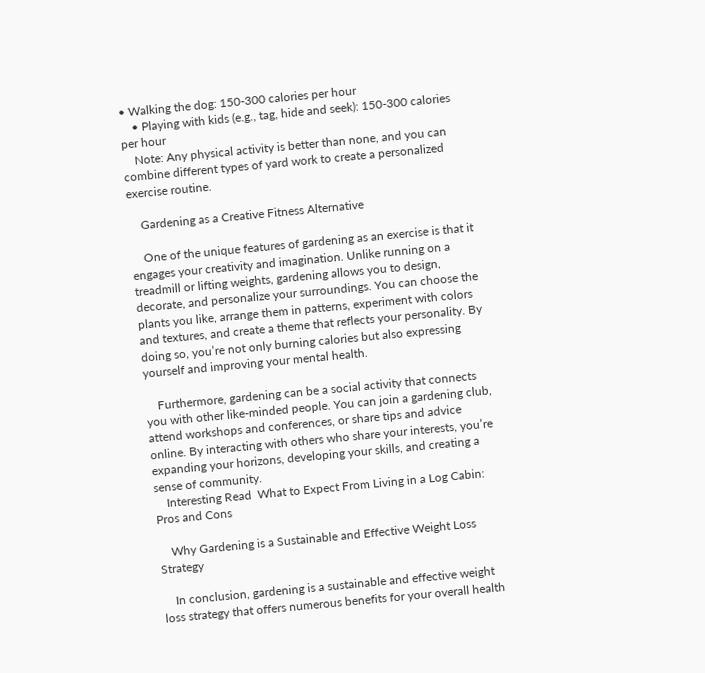• Walking the dog: 150-300 calories per hour
    • Playing with kids (e.g., tag, hide and seek): 150-300 calories per hour
    Note: Any physical activity is better than none, and you can combine different types of yard work to create a personalized exercise routine.

    Gardening as a Creative Fitness Alternative

    One of the unique features of gardening as an exercise is that it engages your creativity and imagination. Unlike running on a treadmill or lifting weights, gardening allows you to design, decorate, and personalize your surroundings. You can choose the plants you like, arrange them in patterns, experiment with colors and textures, and create a theme that reflects your personality. By doing so, you’re not only burning calories but also expressing yourself and improving your mental health.

    Furthermore, gardening can be a social activity that connects you with other like-minded people. You can join a gardening club, attend workshops and conferences, or share tips and advice online. By interacting with others who share your interests, you’re expanding your horizons, developing your skills, and creating a sense of community.
    Interesting Read  What to Expect From Living in a Log Cabin: Pros and Cons

    Why Gardening is a Sustainable and Effective Weight Loss Strategy

    In conclusion, gardening is a sustainable and effective weight loss strategy that offers numerous benefits for your overall health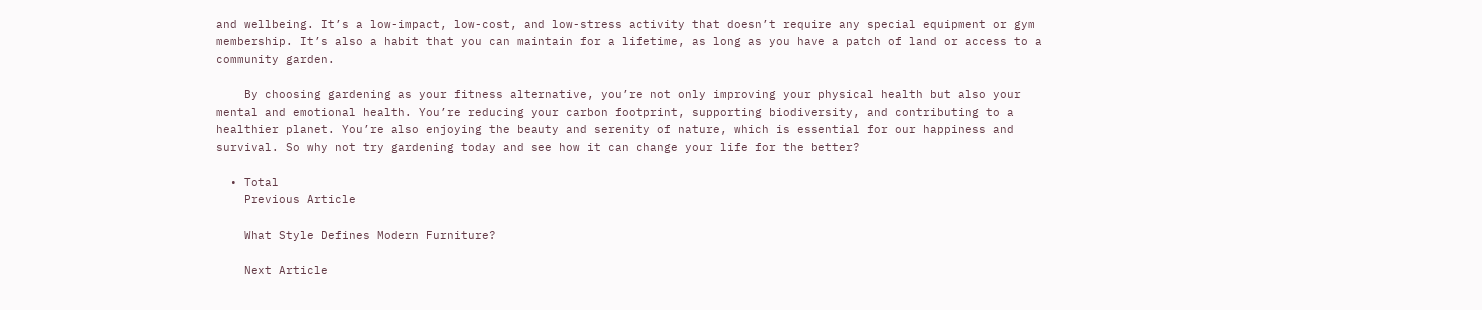and wellbeing. It’s a low-impact, low-cost, and low-stress activity that doesn’t require any special equipment or gym membership. It’s also a habit that you can maintain for a lifetime, as long as you have a patch of land or access to a community garden.

    By choosing gardening as your fitness alternative, you’re not only improving your physical health but also your mental and emotional health. You’re reducing your carbon footprint, supporting biodiversity, and contributing to a healthier planet. You’re also enjoying the beauty and serenity of nature, which is essential for our happiness and survival. So why not try gardening today and see how it can change your life for the better?

  • Total
    Previous Article

    What Style Defines Modern Furniture?

    Next Article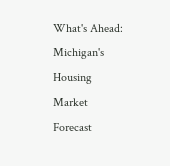What's Ahead: Michigan's Housing Market Forecast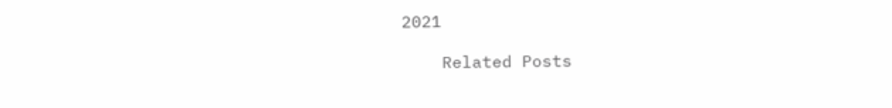2021

    Related Posts